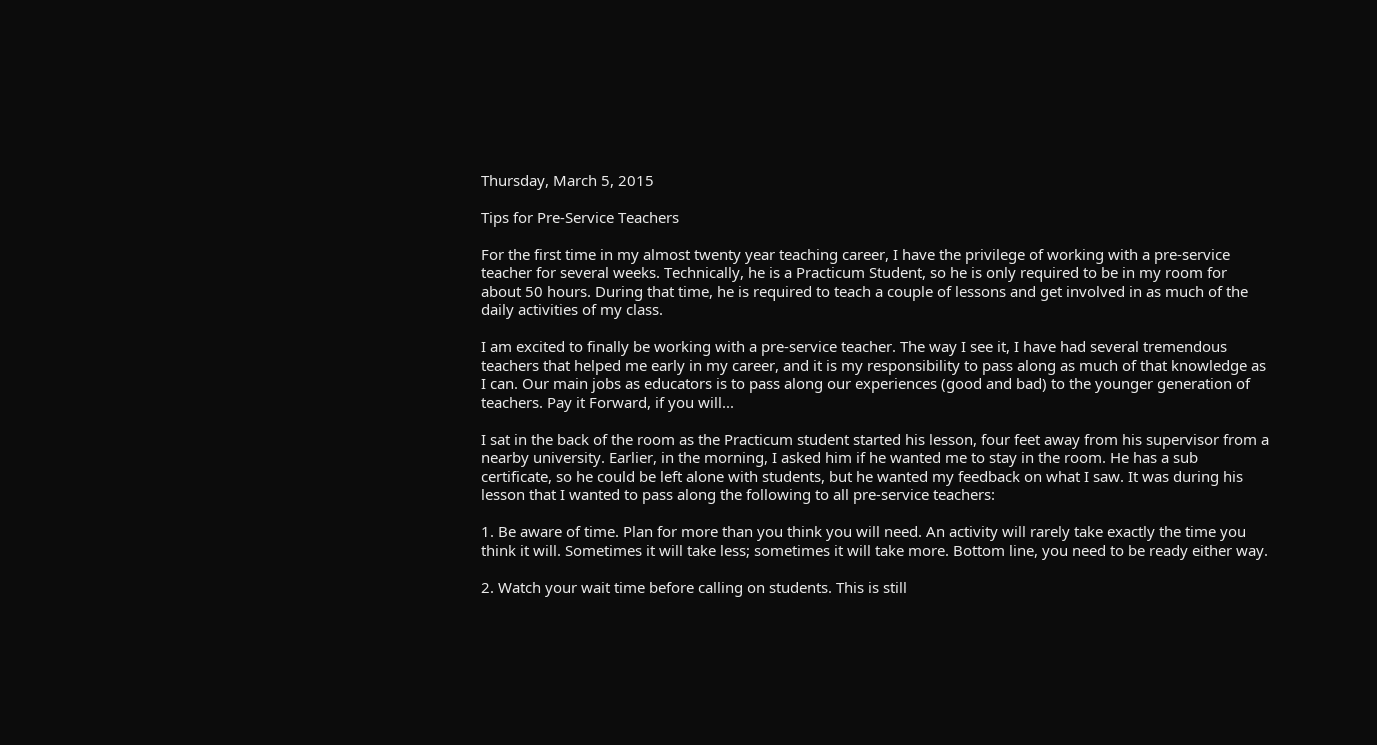Thursday, March 5, 2015

Tips for Pre-Service Teachers

For the first time in my almost twenty year teaching career, I have the privilege of working with a pre-service teacher for several weeks. Technically, he is a Practicum Student, so he is only required to be in my room for about 50 hours. During that time, he is required to teach a couple of lessons and get involved in as much of the daily activities of my class.

I am excited to finally be working with a pre-service teacher. The way I see it, I have had several tremendous teachers that helped me early in my career, and it is my responsibility to pass along as much of that knowledge as I can. Our main jobs as educators is to pass along our experiences (good and bad) to the younger generation of teachers. Pay it Forward, if you will...

I sat in the back of the room as the Practicum student started his lesson, four feet away from his supervisor from a nearby university. Earlier, in the morning, I asked him if he wanted me to stay in the room. He has a sub certificate, so he could be left alone with students, but he wanted my feedback on what I saw. It was during his lesson that I wanted to pass along the following to all pre-service teachers:

1. Be aware of time. Plan for more than you think you will need. An activity will rarely take exactly the time you think it will. Sometimes it will take less; sometimes it will take more. Bottom line, you need to be ready either way.

2. Watch your wait time before calling on students. This is still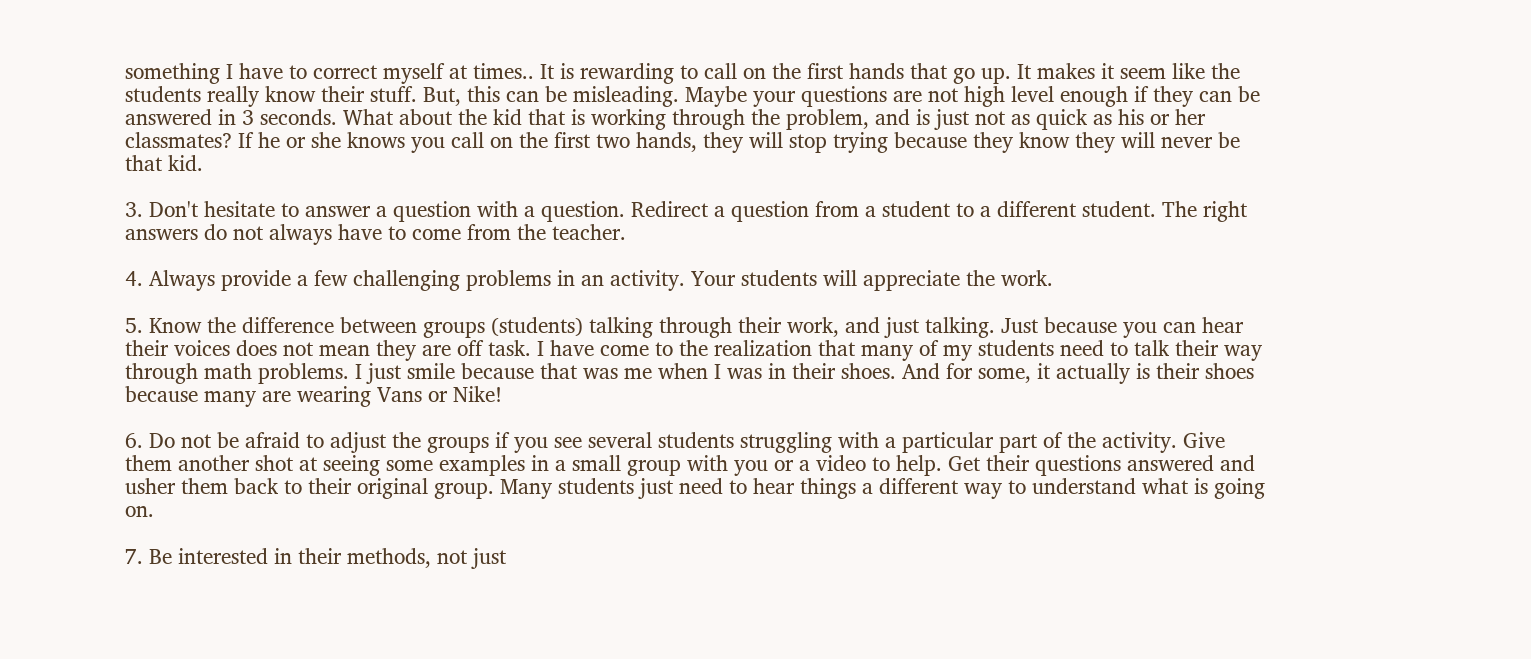something I have to correct myself at times.. It is rewarding to call on the first hands that go up. It makes it seem like the students really know their stuff. But, this can be misleading. Maybe your questions are not high level enough if they can be answered in 3 seconds. What about the kid that is working through the problem, and is just not as quick as his or her classmates? If he or she knows you call on the first two hands, they will stop trying because they know they will never be that kid.

3. Don't hesitate to answer a question with a question. Redirect a question from a student to a different student. The right answers do not always have to come from the teacher.

4. Always provide a few challenging problems in an activity. Your students will appreciate the work.

5. Know the difference between groups (students) talking through their work, and just talking. Just because you can hear their voices does not mean they are off task. I have come to the realization that many of my students need to talk their way through math problems. I just smile because that was me when I was in their shoes. And for some, it actually is their shoes because many are wearing Vans or Nike!

6. Do not be afraid to adjust the groups if you see several students struggling with a particular part of the activity. Give them another shot at seeing some examples in a small group with you or a video to help. Get their questions answered and usher them back to their original group. Many students just need to hear things a different way to understand what is going on.

7. Be interested in their methods, not just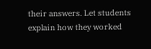their answers. Let students explain how they worked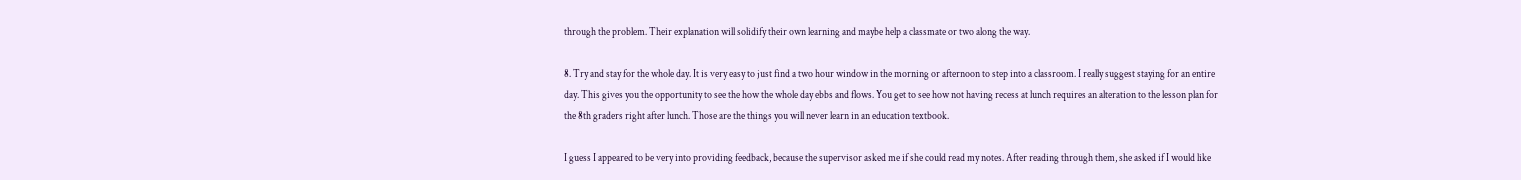through the problem. Their explanation will solidify their own learning and maybe help a classmate or two along the way.

8. Try and stay for the whole day. It is very easy to just find a two hour window in the morning or afternoon to step into a classroom. I really suggest staying for an entire day. This gives you the opportunity to see the how the whole day ebbs and flows. You get to see how not having recess at lunch requires an alteration to the lesson plan for the 8th graders right after lunch. Those are the things you will never learn in an education textbook.

I guess I appeared to be very into providing feedback, because the supervisor asked me if she could read my notes. After reading through them, she asked if I would like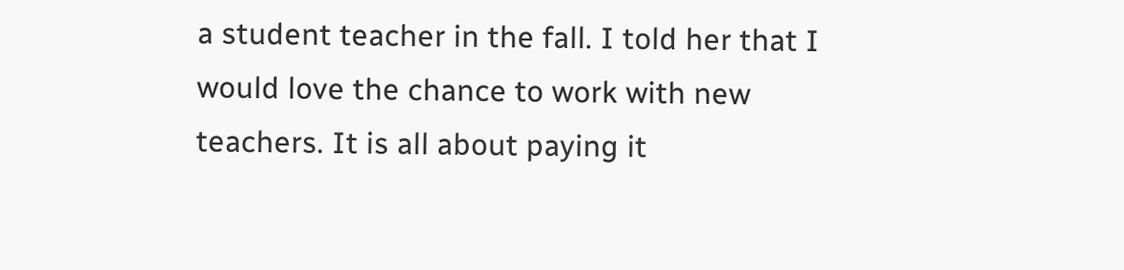a student teacher in the fall. I told her that I would love the chance to work with new teachers. It is all about paying it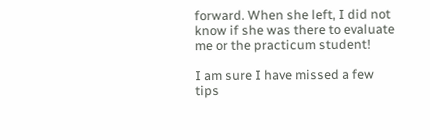forward. When she left, I did not know if she was there to evaluate me or the practicum student!

I am sure I have missed a few tips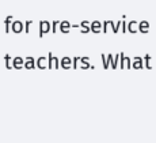for pre-service teachers. What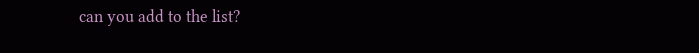can you add to the list?